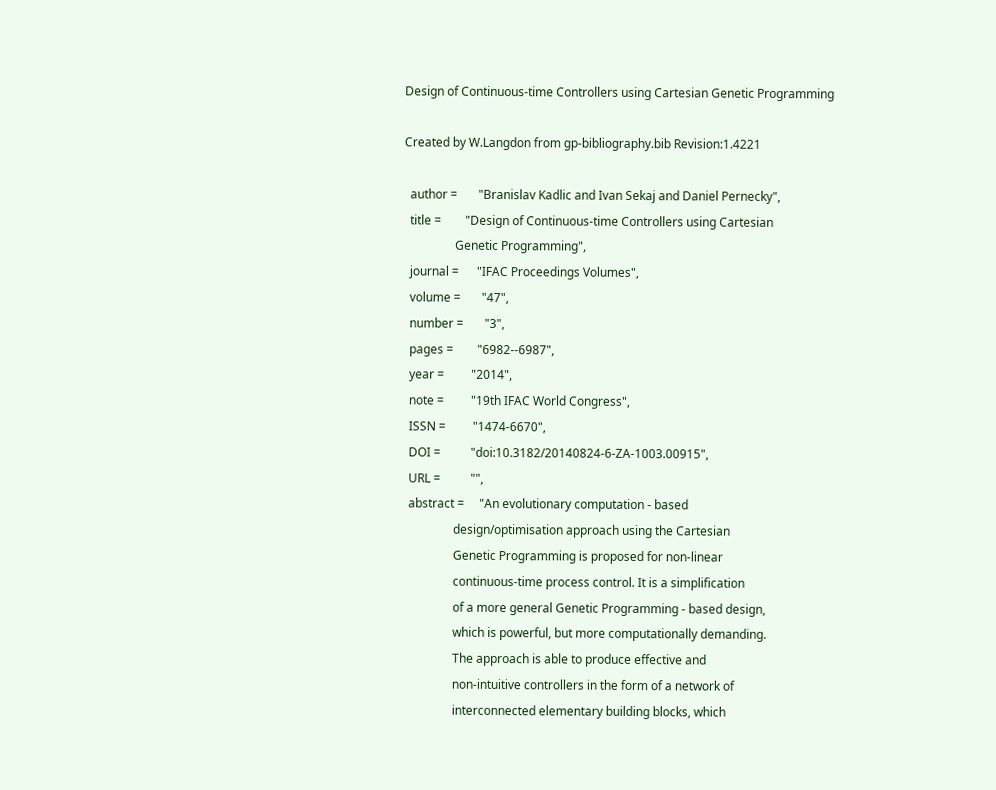Design of Continuous-time Controllers using Cartesian Genetic Programming

Created by W.Langdon from gp-bibliography.bib Revision:1.4221

  author =       "Branislav Kadlic and Ivan Sekaj and Daniel Pernecky",
  title =        "Design of Continuous-time Controllers using Cartesian
                 Genetic Programming",
  journal =      "IFAC Proceedings Volumes",
  volume =       "47",
  number =       "3",
  pages =        "6982--6987",
  year =         "2014",
  note =         "19th IFAC World Congress",
  ISSN =         "1474-6670",
  DOI =          "doi:10.3182/20140824-6-ZA-1003.00915",
  URL =          "",
  abstract =     "An evolutionary computation - based
                 design/optimisation approach using the Cartesian
                 Genetic Programming is proposed for non-linear
                 continuous-time process control. It is a simplification
                 of a more general Genetic Programming - based design,
                 which is powerful, but more computationally demanding.
                 The approach is able to produce effective and
                 non-intuitive controllers in the form of a network of
                 interconnected elementary building blocks, which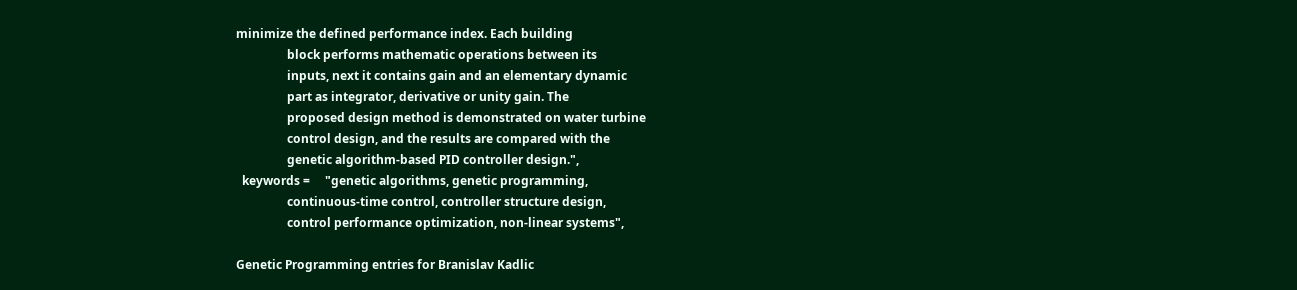minimize the defined performance index. Each building
                 block performs mathematic operations between its
                 inputs, next it contains gain and an elementary dynamic
                 part as integrator, derivative or unity gain. The
                 proposed design method is demonstrated on water turbine
                 control design, and the results are compared with the
                 genetic algorithm-based PID controller design.",
  keywords =     "genetic algorithms, genetic programming,
                 continuous-time control, controller structure design,
                 control performance optimization, non-linear systems",

Genetic Programming entries for Branislav Kadlic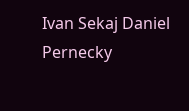Ivan Sekaj Daniel Pernecky